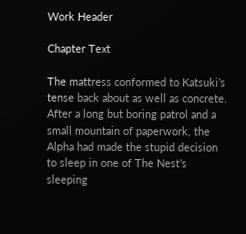Work Header

Chapter Text

The mattress conformed to Katsuki’s tense back about as well as concrete. After a long but boring patrol and a small mountain of paperwork, the Alpha had made the stupid decision to sleep in one of The Nest’s sleeping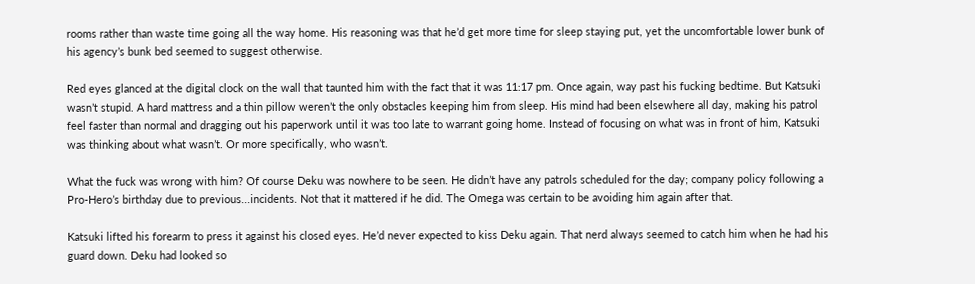rooms rather than waste time going all the way home. His reasoning was that he’d get more time for sleep staying put, yet the uncomfortable lower bunk of his agency’s bunk bed seemed to suggest otherwise.

Red eyes glanced at the digital clock on the wall that taunted him with the fact that it was 11:17 pm. Once again, way past his fucking bedtime. But Katsuki wasn’t stupid. A hard mattress and a thin pillow weren’t the only obstacles keeping him from sleep. His mind had been elsewhere all day, making his patrol feel faster than normal and dragging out his paperwork until it was too late to warrant going home. Instead of focusing on what was in front of him, Katsuki was thinking about what wasn’t. Or more specifically, who wasn’t.

What the fuck was wrong with him? Of course Deku was nowhere to be seen. He didn’t have any patrols scheduled for the day; company policy following a Pro-Hero’s birthday due to previous...incidents. Not that it mattered if he did. The Omega was certain to be avoiding him again after that.

Katsuki lifted his forearm to press it against his closed eyes. He’d never expected to kiss Deku again. That nerd always seemed to catch him when he had his guard down. Deku had looked so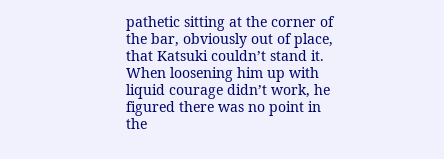pathetic sitting at the corner of the bar, obviously out of place, that Katsuki couldn’t stand it. When loosening him up with liquid courage didn’t work, he figured there was no point in the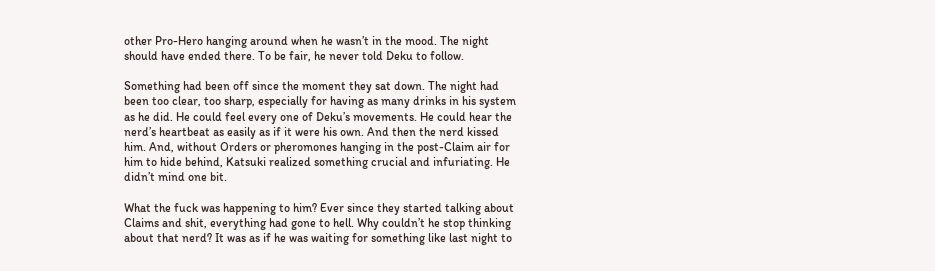other Pro-Hero hanging around when he wasn’t in the mood. The night should have ended there. To be fair, he never told Deku to follow.

Something had been off since the moment they sat down. The night had been too clear, too sharp, especially for having as many drinks in his system as he did. He could feel every one of Deku’s movements. He could hear the nerd’s heartbeat as easily as if it were his own. And then the nerd kissed him. And, without Orders or pheromones hanging in the post-Claim air for him to hide behind, Katsuki realized something crucial and infuriating. He didn’t mind one bit.

What the fuck was happening to him? Ever since they started talking about Claims and shit, everything had gone to hell. Why couldn’t he stop thinking about that nerd? It was as if he was waiting for something like last night to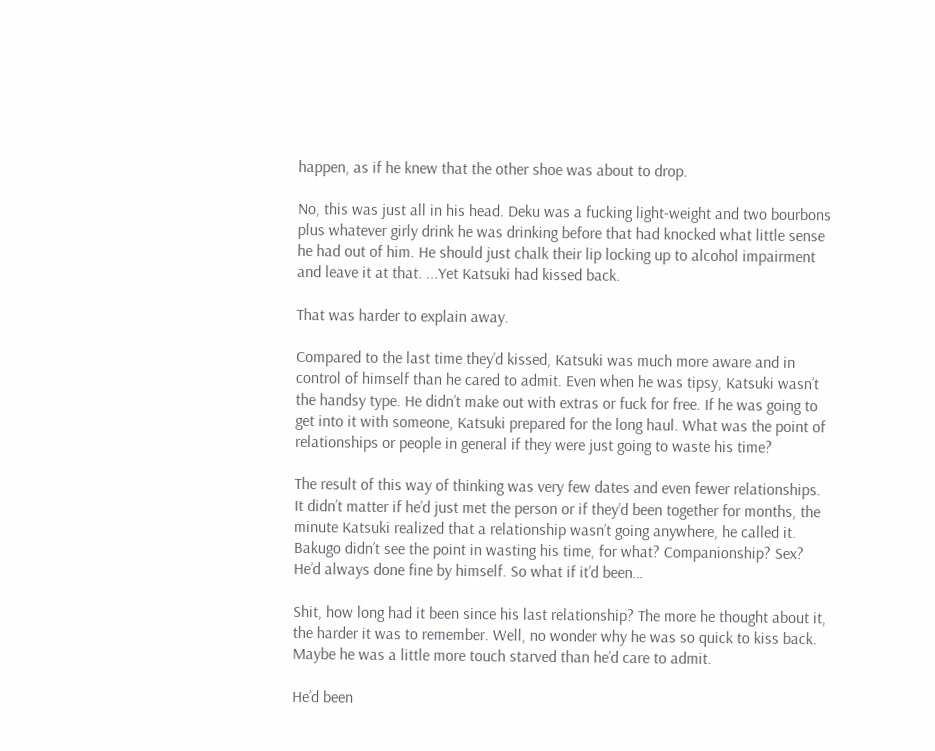happen, as if he knew that the other shoe was about to drop.

No, this was just all in his head. Deku was a fucking light-weight and two bourbons plus whatever girly drink he was drinking before that had knocked what little sense he had out of him. He should just chalk their lip locking up to alcohol impairment and leave it at that. ...Yet Katsuki had kissed back.

That was harder to explain away.

Compared to the last time they’d kissed, Katsuki was much more aware and in control of himself than he cared to admit. Even when he was tipsy, Katsuki wasn’t the handsy type. He didn’t make out with extras or fuck for free. If he was going to get into it with someone, Katsuki prepared for the long haul. What was the point of relationships or people in general if they were just going to waste his time?

The result of this way of thinking was very few dates and even fewer relationships. It didn’t matter if he’d just met the person or if they’d been together for months, the minute Katsuki realized that a relationship wasn’t going anywhere, he called it. Bakugo didn’t see the point in wasting his time, for what? Companionship? Sex? He’d always done fine by himself. So what if it’d been…

Shit, how long had it been since his last relationship? The more he thought about it, the harder it was to remember. Well, no wonder why he was so quick to kiss back. Maybe he was a little more touch starved than he’d care to admit.

He’d been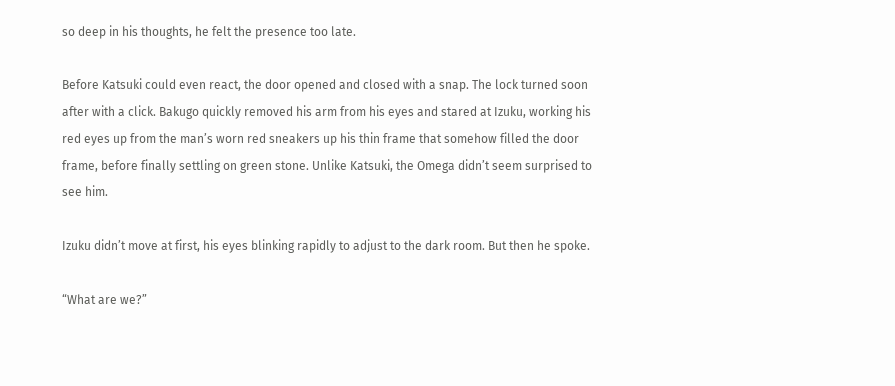so deep in his thoughts, he felt the presence too late.

Before Katsuki could even react, the door opened and closed with a snap. The lock turned soon after with a click. Bakugo quickly removed his arm from his eyes and stared at Izuku, working his red eyes up from the man’s worn red sneakers up his thin frame that somehow filled the door frame, before finally settling on green stone. Unlike Katsuki, the Omega didn’t seem surprised to see him.

Izuku didn’t move at first, his eyes blinking rapidly to adjust to the dark room. But then he spoke.

“What are we?”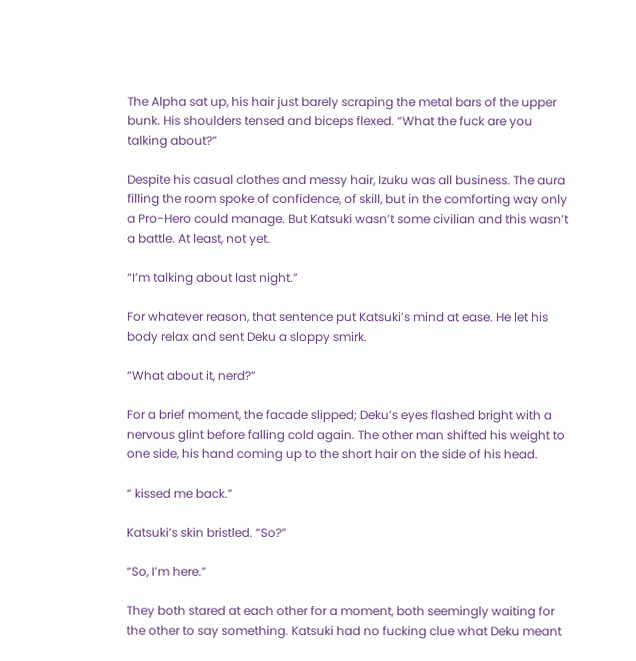The Alpha sat up, his hair just barely scraping the metal bars of the upper bunk. His shoulders tensed and biceps flexed. “What the fuck are you talking about?”

Despite his casual clothes and messy hair, Izuku was all business. The aura filling the room spoke of confidence, of skill, but in the comforting way only a Pro-Hero could manage. But Katsuki wasn’t some civilian and this wasn’t a battle. At least, not yet.

“I’m talking about last night.”

For whatever reason, that sentence put Katsuki’s mind at ease. He let his body relax and sent Deku a sloppy smirk.

“What about it, nerd?”

For a brief moment, the facade slipped; Deku’s eyes flashed bright with a nervous glint before falling cold again. The other man shifted his weight to one side, his hand coming up to the short hair on the side of his head.

“ kissed me back.”

Katsuki’s skin bristled. “So?”

“So, I’m here.”

They both stared at each other for a moment, both seemingly waiting for the other to say something. Katsuki had no fucking clue what Deku meant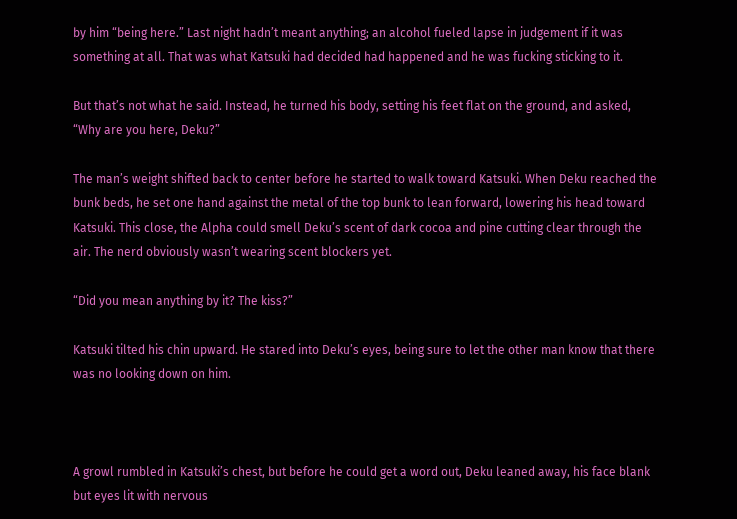by him “being here.” Last night hadn’t meant anything; an alcohol fueled lapse in judgement if it was something at all. That was what Katsuki had decided had happened and he was fucking sticking to it.

But that’s not what he said. Instead, he turned his body, setting his feet flat on the ground, and asked, “Why are you here, Deku?”

The man’s weight shifted back to center before he started to walk toward Katsuki. When Deku reached the bunk beds, he set one hand against the metal of the top bunk to lean forward, lowering his head toward Katsuki. This close, the Alpha could smell Deku’s scent of dark cocoa and pine cutting clear through the air. The nerd obviously wasn’t wearing scent blockers yet.

“Did you mean anything by it? The kiss?”

Katsuki tilted his chin upward. He stared into Deku’s eyes, being sure to let the other man know that there was no looking down on him.



A growl rumbled in Katsuki’s chest, but before he could get a word out, Deku leaned away, his face blank but eyes lit with nervous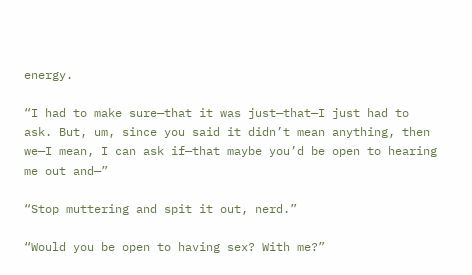energy.

“I had to make sure—that it was just—that—I just had to ask. But, um, since you said it didn’t mean anything, then we—I mean, I can ask if—that maybe you’d be open to hearing me out and—”

“Stop muttering and spit it out, nerd.”

“Would you be open to having sex? With me?”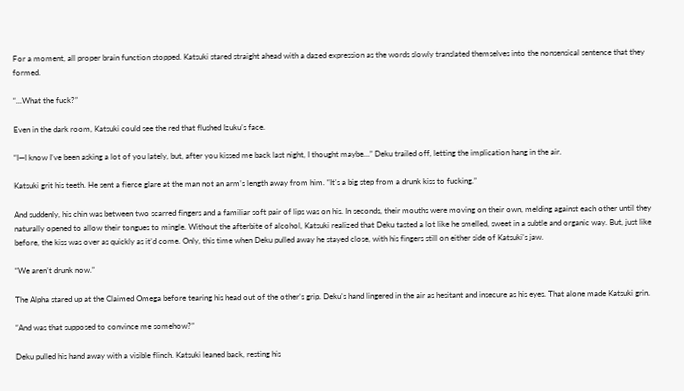For a moment, all proper brain function stopped. Katsuki stared straight ahead with a dazed expression as the words slowly translated themselves into the nonsensical sentence that they formed.

“...What the fuck?”

Even in the dark room, Katsuki could see the red that flushed Izuku’s face.

“I—I know I’ve been asking a lot of you lately, but, after you kissed me back last night, I thought maybe…” Deku trailed off, letting the implication hang in the air.

Katsuki grit his teeth. He sent a fierce glare at the man not an arm’s length away from him. “It’s a big step from a drunk kiss to fucking.”

And suddenly, his chin was between two scarred fingers and a familiar soft pair of lips was on his. In seconds, their mouths were moving on their own, melding against each other until they naturally opened to allow their tongues to mingle. Without the afterbite of alcohol, Katsuki realized that Deku tasted a lot like he smelled, sweet in a subtle and organic way. But, just like before, the kiss was over as quickly as it’d come. Only, this time when Deku pulled away he stayed close, with his fingers still on either side of Katsuki’s jaw.

“We aren’t drunk now.”

The Alpha stared up at the Claimed Omega before tearing his head out of the other’s grip. Deku’s hand lingered in the air as hesitant and insecure as his eyes. That alone made Katsuki grin.

“And was that supposed to convince me somehow?”

Deku pulled his hand away with a visible flinch. Katsuki leaned back, resting his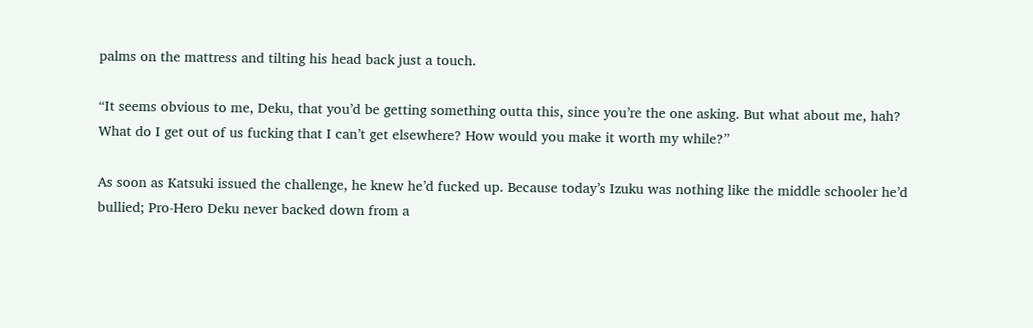palms on the mattress and tilting his head back just a touch.

“It seems obvious to me, Deku, that you’d be getting something outta this, since you’re the one asking. But what about me, hah? What do I get out of us fucking that I can’t get elsewhere? How would you make it worth my while?”

As soon as Katsuki issued the challenge, he knew he’d fucked up. Because today’s Izuku was nothing like the middle schooler he’d bullied; Pro-Hero Deku never backed down from a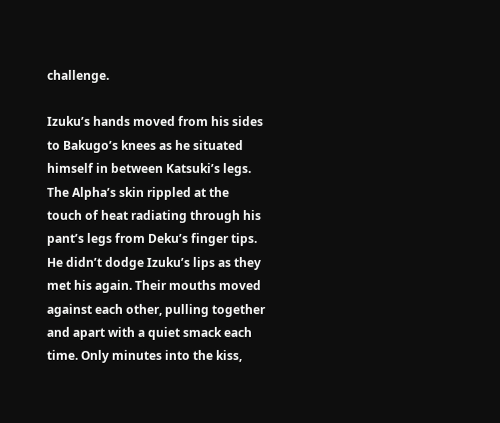challenge.

Izuku’s hands moved from his sides to Bakugo’s knees as he situated himself in between Katsuki’s legs. The Alpha’s skin rippled at the touch of heat radiating through his pant’s legs from Deku’s finger tips. He didn’t dodge Izuku’s lips as they met his again. Their mouths moved against each other, pulling together and apart with a quiet smack each time. Only minutes into the kiss,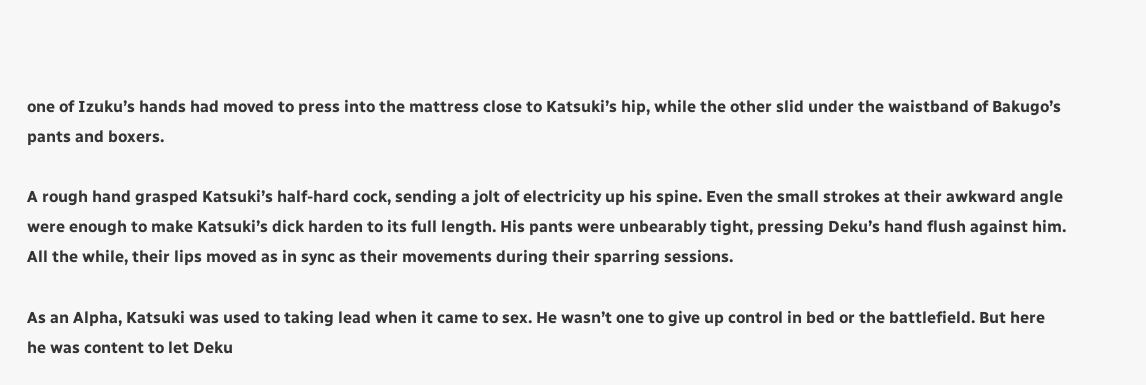one of Izuku’s hands had moved to press into the mattress close to Katsuki’s hip, while the other slid under the waistband of Bakugo’s pants and boxers.

A rough hand grasped Katsuki’s half-hard cock, sending a jolt of electricity up his spine. Even the small strokes at their awkward angle were enough to make Katsuki’s dick harden to its full length. His pants were unbearably tight, pressing Deku’s hand flush against him. All the while, their lips moved as in sync as their movements during their sparring sessions.

As an Alpha, Katsuki was used to taking lead when it came to sex. He wasn’t one to give up control in bed or the battlefield. But here he was content to let Deku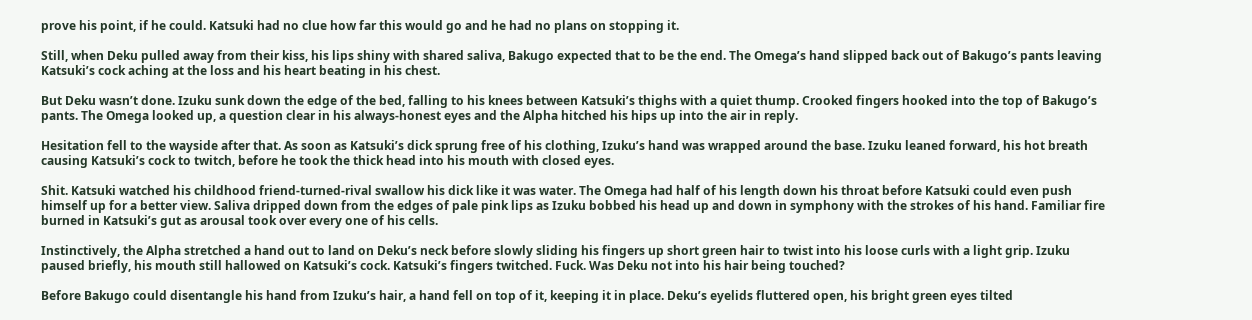prove his point, if he could. Katsuki had no clue how far this would go and he had no plans on stopping it.

Still, when Deku pulled away from their kiss, his lips shiny with shared saliva, Bakugo expected that to be the end. The Omega’s hand slipped back out of Bakugo’s pants leaving Katsuki’s cock aching at the loss and his heart beating in his chest.

But Deku wasn’t done. Izuku sunk down the edge of the bed, falling to his knees between Katsuki’s thighs with a quiet thump. Crooked fingers hooked into the top of Bakugo’s pants. The Omega looked up, a question clear in his always-honest eyes and the Alpha hitched his hips up into the air in reply.

Hesitation fell to the wayside after that. As soon as Katsuki’s dick sprung free of his clothing, Izuku’s hand was wrapped around the base. Izuku leaned forward, his hot breath causing Katsuki’s cock to twitch, before he took the thick head into his mouth with closed eyes.

Shit. Katsuki watched his childhood friend-turned-rival swallow his dick like it was water. The Omega had half of his length down his throat before Katsuki could even push himself up for a better view. Saliva dripped down from the edges of pale pink lips as Izuku bobbed his head up and down in symphony with the strokes of his hand. Familiar fire burned in Katsuki’s gut as arousal took over every one of his cells.

Instinctively, the Alpha stretched a hand out to land on Deku’s neck before slowly sliding his fingers up short green hair to twist into his loose curls with a light grip. Izuku paused briefly, his mouth still hallowed on Katsuki’s cock. Katsuki’s fingers twitched. Fuck. Was Deku not into his hair being touched?

Before Bakugo could disentangle his hand from Izuku’s hair, a hand fell on top of it, keeping it in place. Deku’s eyelids fluttered open, his bright green eyes tilted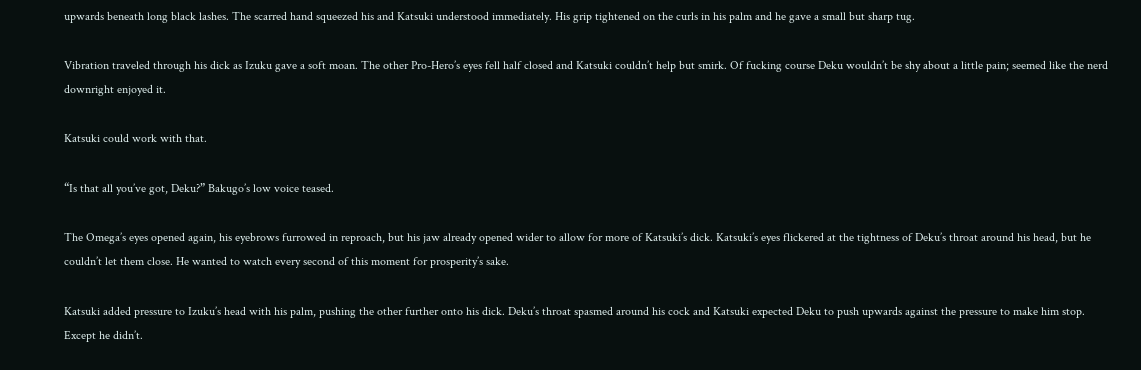upwards beneath long black lashes. The scarred hand squeezed his and Katsuki understood immediately. His grip tightened on the curls in his palm and he gave a small but sharp tug.

Vibration traveled through his dick as Izuku gave a soft moan. The other Pro-Hero’s eyes fell half closed and Katsuki couldn’t help but smirk. Of fucking course Deku wouldn’t be shy about a little pain; seemed like the nerd downright enjoyed it.

Katsuki could work with that.

“Is that all you’ve got, Deku?” Bakugo’s low voice teased.

The Omega’s eyes opened again, his eyebrows furrowed in reproach, but his jaw already opened wider to allow for more of Katsuki’s dick. Katsuki’s eyes flickered at the tightness of Deku’s throat around his head, but he couldn’t let them close. He wanted to watch every second of this moment for prosperity’s sake.

Katsuki added pressure to Izuku’s head with his palm, pushing the other further onto his dick. Deku’s throat spasmed around his cock and Katsuki expected Deku to push upwards against the pressure to make him stop. Except he didn’t.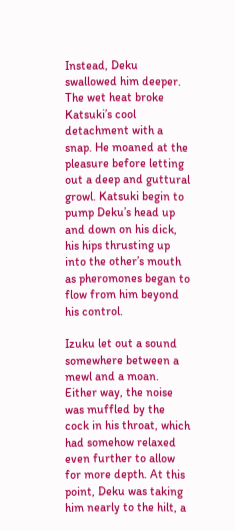Instead, Deku swallowed him deeper. The wet heat broke Katsuki’s cool detachment with a snap. He moaned at the pleasure before letting out a deep and guttural growl. Katsuki begin to pump Deku’s head up and down on his dick, his hips thrusting up into the other’s mouth as pheromones began to flow from him beyond his control.

Izuku let out a sound somewhere between a mewl and a moan. Either way, the noise was muffled by the cock in his throat, which had somehow relaxed even further to allow for more depth. At this point, Deku was taking him nearly to the hilt, a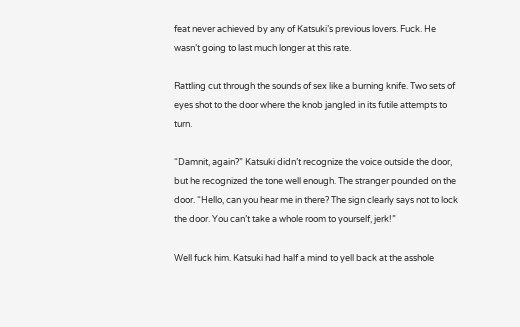feat never achieved by any of Katsuki’s previous lovers. Fuck. He wasn’t going to last much longer at this rate.

Rattling cut through the sounds of sex like a burning knife. Two sets of eyes shot to the door where the knob jangled in its futile attempts to turn.

“Damnit, again?” Katsuki didn’t recognize the voice outside the door, but he recognized the tone well enough. The stranger pounded on the door. “Hello, can you hear me in there? The sign clearly says not to lock the door. You can’t take a whole room to yourself, jerk!”

Well fuck him. Katsuki had half a mind to yell back at the asshole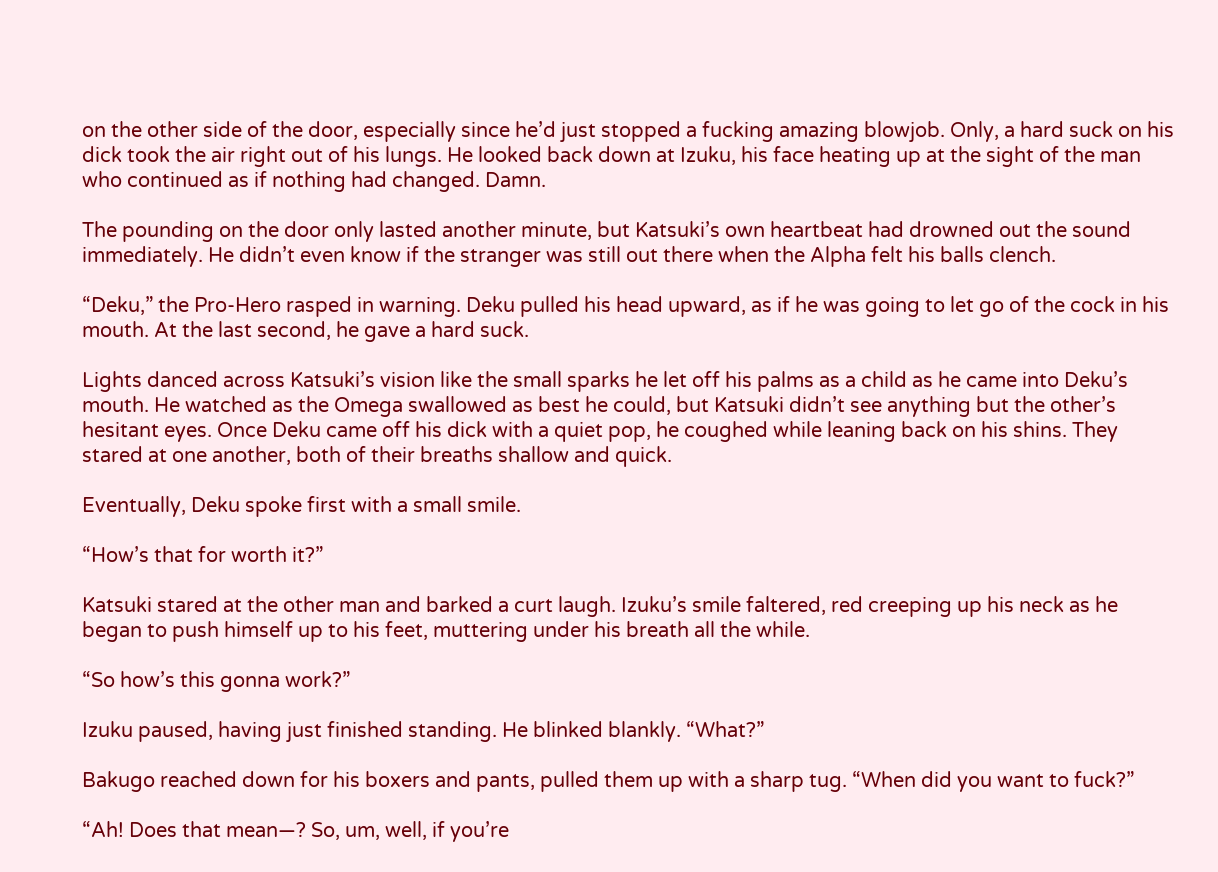on the other side of the door, especially since he’d just stopped a fucking amazing blowjob. Only, a hard suck on his dick took the air right out of his lungs. He looked back down at Izuku, his face heating up at the sight of the man who continued as if nothing had changed. Damn.

The pounding on the door only lasted another minute, but Katsuki’s own heartbeat had drowned out the sound immediately. He didn’t even know if the stranger was still out there when the Alpha felt his balls clench.

“Deku,” the Pro-Hero rasped in warning. Deku pulled his head upward, as if he was going to let go of the cock in his mouth. At the last second, he gave a hard suck.

Lights danced across Katsuki’s vision like the small sparks he let off his palms as a child as he came into Deku’s mouth. He watched as the Omega swallowed as best he could, but Katsuki didn’t see anything but the other’s hesitant eyes. Once Deku came off his dick with a quiet pop, he coughed while leaning back on his shins. They stared at one another, both of their breaths shallow and quick.

Eventually, Deku spoke first with a small smile.

“How’s that for worth it?”

Katsuki stared at the other man and barked a curt laugh. Izuku’s smile faltered, red creeping up his neck as he began to push himself up to his feet, muttering under his breath all the while.

“So how’s this gonna work?”

Izuku paused, having just finished standing. He blinked blankly. “What?”

Bakugo reached down for his boxers and pants, pulled them up with a sharp tug. “When did you want to fuck?”

“Ah! Does that mean—? So, um, well, if you’re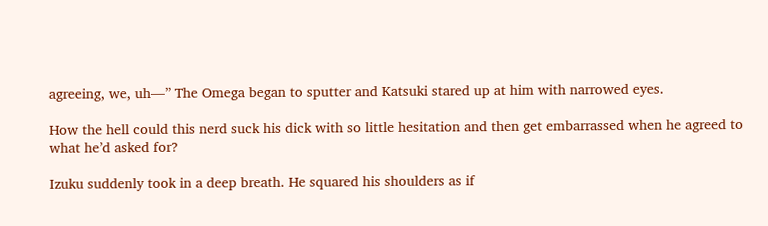agreeing, we, uh—” The Omega began to sputter and Katsuki stared up at him with narrowed eyes.

How the hell could this nerd suck his dick with so little hesitation and then get embarrassed when he agreed to what he’d asked for?

Izuku suddenly took in a deep breath. He squared his shoulders as if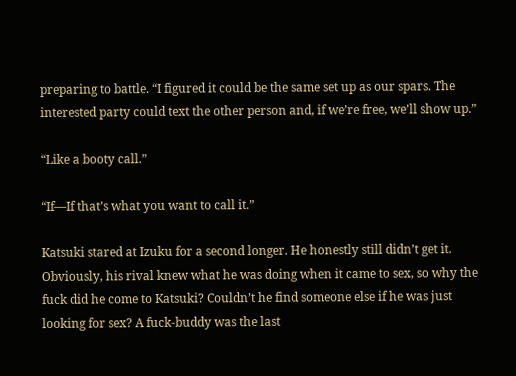preparing to battle. “I figured it could be the same set up as our spars. The interested party could text the other person and, if we’re free, we’ll show up.”

“Like a booty call.”

“If—If that’s what you want to call it.”

Katsuki stared at Izuku for a second longer. He honestly still didn’t get it. Obviously, his rival knew what he was doing when it came to sex, so why the fuck did he come to Katsuki? Couldn’t he find someone else if he was just looking for sex? A fuck-buddy was the last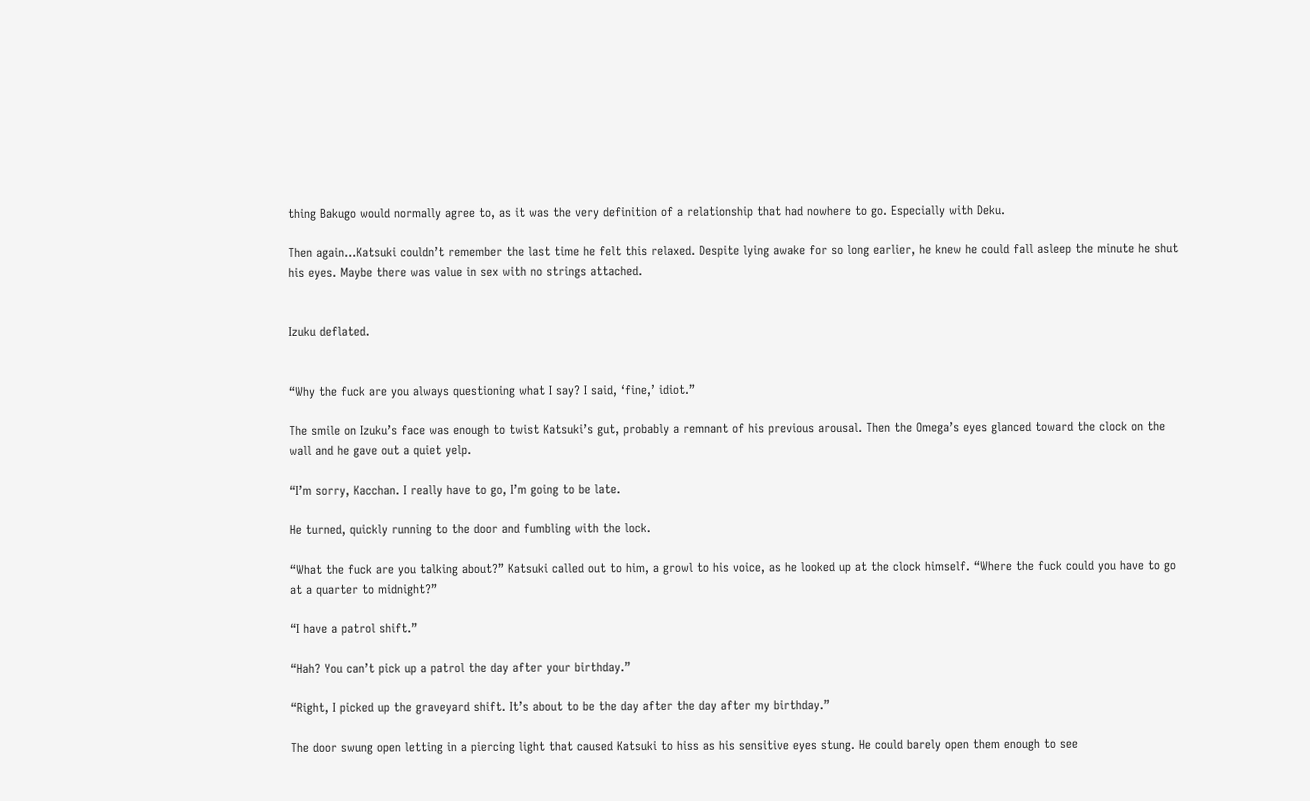thing Bakugo would normally agree to, as it was the very definition of a relationship that had nowhere to go. Especially with Deku.

Then again...Katsuki couldn’t remember the last time he felt this relaxed. Despite lying awake for so long earlier, he knew he could fall asleep the minute he shut his eyes. Maybe there was value in sex with no strings attached.


Izuku deflated.


“Why the fuck are you always questioning what I say? I said, ‘fine,’ idiot.”

The smile on Izuku’s face was enough to twist Katsuki’s gut, probably a remnant of his previous arousal. Then the Omega’s eyes glanced toward the clock on the wall and he gave out a quiet yelp.

“I’m sorry, Kacchan. I really have to go, I’m going to be late.

He turned, quickly running to the door and fumbling with the lock.

“What the fuck are you talking about?” Katsuki called out to him, a growl to his voice, as he looked up at the clock himself. “Where the fuck could you have to go at a quarter to midnight?”

“I have a patrol shift.”

“Hah? You can’t pick up a patrol the day after your birthday.”

“Right, I picked up the graveyard shift. It’s about to be the day after the day after my birthday.”

The door swung open letting in a piercing light that caused Katsuki to hiss as his sensitive eyes stung. He could barely open them enough to see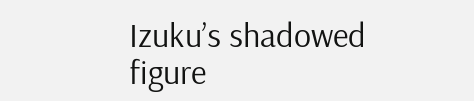Izuku’s shadowed figure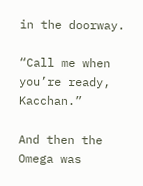in the doorway.

“Call me when you’re ready, Kacchan.”

And then the Omega was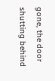gone, the door shutting behind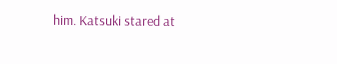him. Katsuki stared at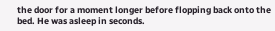the door for a moment longer before flopping back onto the bed. He was asleep in seconds.